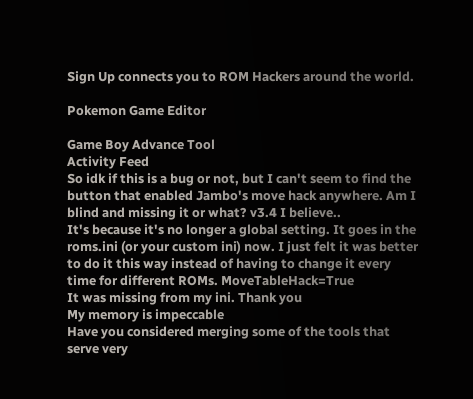Sign Up connects you to ROM Hackers around the world.

Pokemon Game Editor

Game Boy Advance Tool
Activity Feed
So idk if this is a bug or not, but I can't seem to find the button that enabled Jambo's move hack anywhere. Am I blind and missing it or what? v3.4 I believe..
It's because it's no longer a global setting. It goes in the roms.ini (or your custom ini) now. I just felt it was better to do it this way instead of having to change it every time for different ROMs. MoveTableHack=True
It was missing from my ini. Thank you
My memory is impeccable
Have you considered merging some of the tools that serve very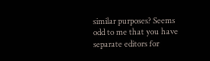similar purposes? Seems odd to me that you have separate editors for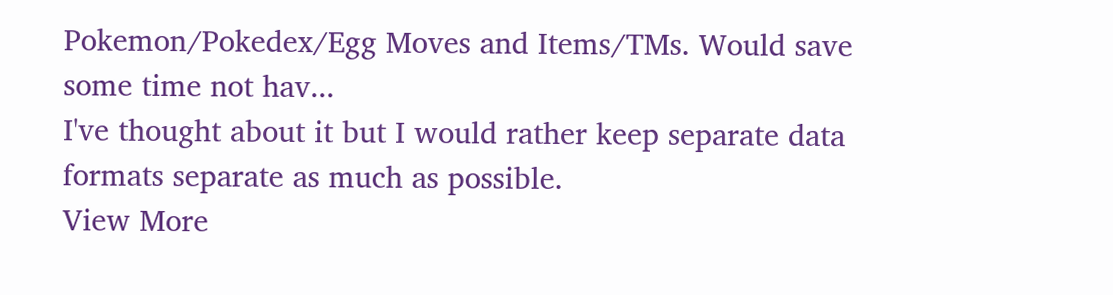Pokemon/Pokedex/Egg Moves and Items/TMs. Would save some time not hav...
I've thought about it but I would rather keep separate data formats separate as much as possible.
View More